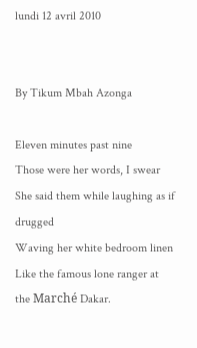lundi 12 avril 2010


By Tikum Mbah Azonga

Eleven minutes past nine
Those were her words, I swear
She said them while laughing as if drugged
Waving her white bedroom linen
Like the famous lone ranger at the Marché Dakar.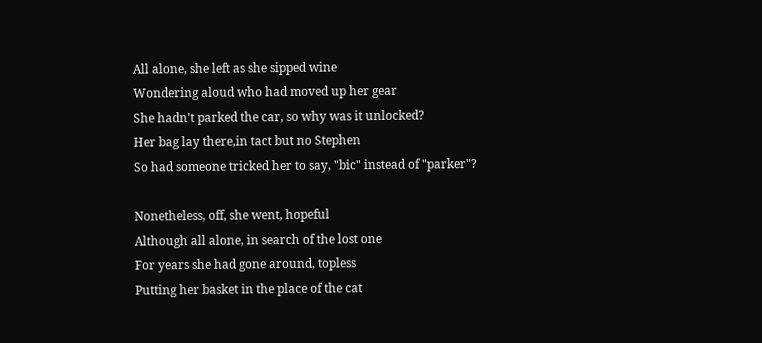All alone, she left as she sipped wine
Wondering aloud who had moved up her gear
She hadn't parked the car, so why was it unlocked?
Her bag lay there,in tact but no Stephen
So had someone tricked her to say, "bic" instead of "parker"?

Nonetheless, off, she went, hopeful
Although all alone, in search of the lost one
For years she had gone around, topless
Putting her basket in the place of the cat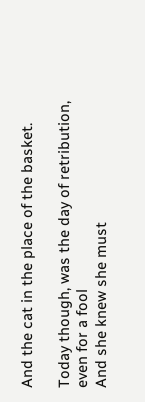And the cat in the place of the basket.

Today though, was the day of retribution, even for a fool
And she knew she must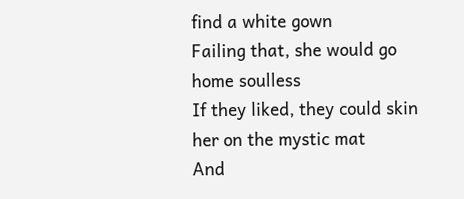find a white gown
Failing that, she would go home soulless
If they liked, they could skin her on the mystic mat
And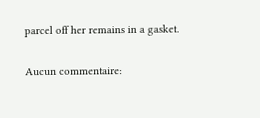parcel off her remains in a gasket.

Aucun commentaire: